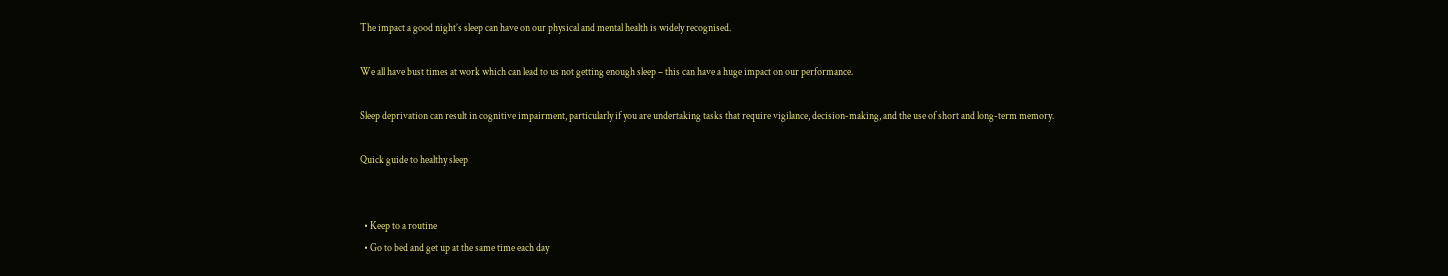The impact a good night’s sleep can have on our physical and mental health is widely recognised.

We all have bust times at work which can lead to us not getting enough sleep – this can have a huge impact on our performance.

Sleep deprivation can result in cognitive impairment, particularly if you are undertaking tasks that require vigilance, decision-making, and the use of short and long-term memory.

Quick guide to healthy sleep


  • Keep to a routine
  • Go to bed and get up at the same time each day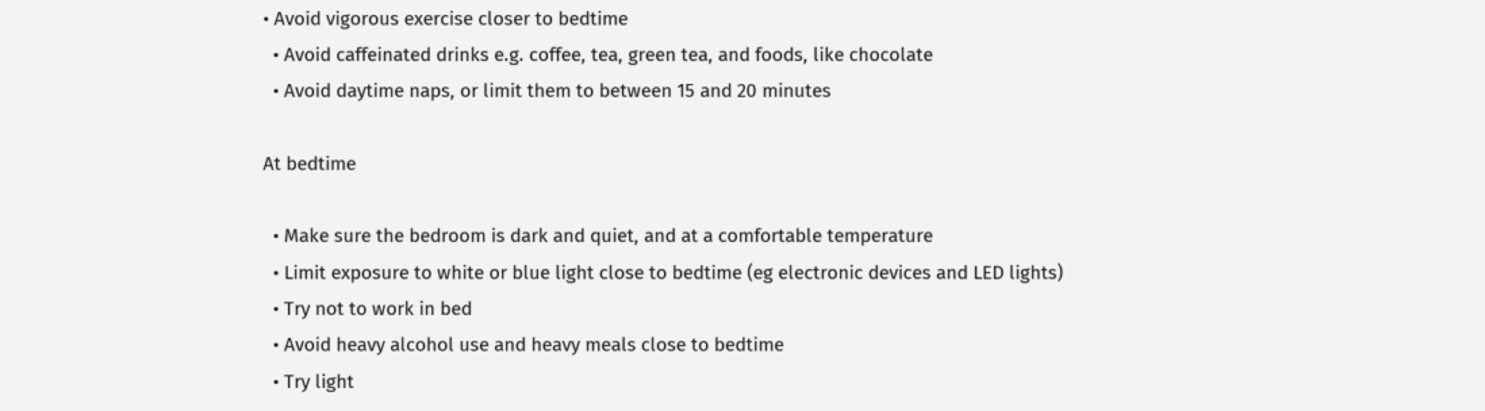• Avoid vigorous exercise closer to bedtime
  • Avoid caffeinated drinks e.g. coffee, tea, green tea, and foods, like chocolate
  • Avoid daytime naps, or limit them to between 15 and 20 minutes

At bedtime

  • Make sure the bedroom is dark and quiet, and at a comfortable temperature
  • Limit exposure to white or blue light close to bedtime (eg electronic devices and LED lights)
  • Try not to work in bed
  • Avoid heavy alcohol use and heavy meals close to bedtime
  • Try light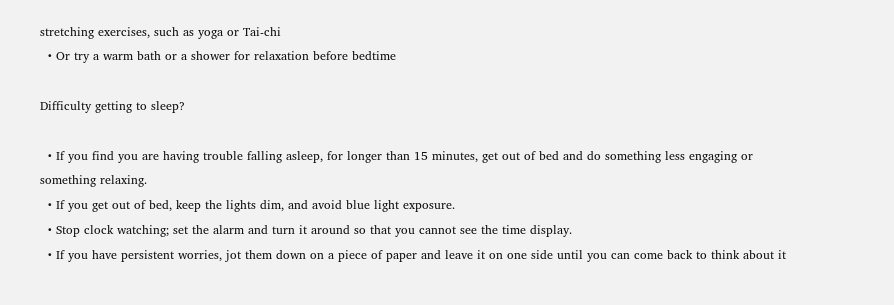stretching exercises, such as yoga or Tai-chi
  • Or try a warm bath or a shower for relaxation before bedtime

Difficulty getting to sleep?

  • If you find you are having trouble falling asleep, for longer than 15 minutes, get out of bed and do something less engaging or something relaxing.
  • If you get out of bed, keep the lights dim, and avoid blue light exposure.
  • Stop clock watching; set the alarm and turn it around so that you cannot see the time display.
  • If you have persistent worries, jot them down on a piece of paper and leave it on one side until you can come back to think about it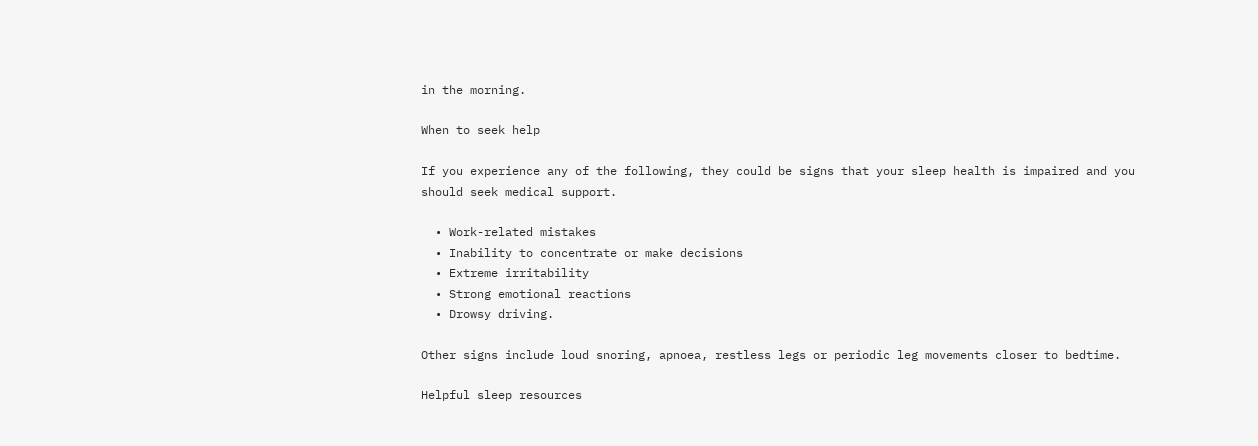in the morning.

When to seek help

If you experience any of the following, they could be signs that your sleep health is impaired and you should seek medical support.

  • Work-related mistakes
  • Inability to concentrate or make decisions
  • Extreme irritability
  • Strong emotional reactions
  • Drowsy driving.

Other signs include loud snoring, apnoea, restless legs or periodic leg movements closer to bedtime.

Helpful sleep resources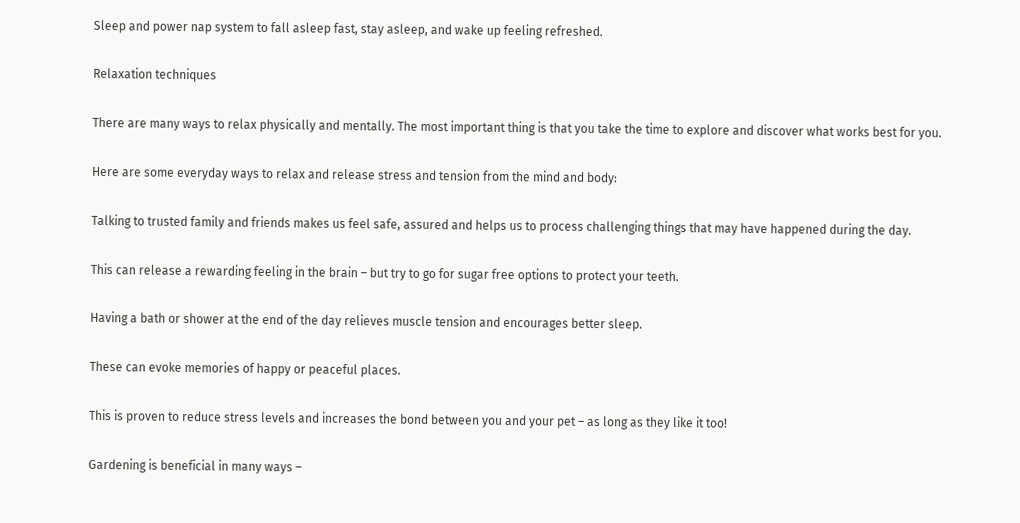Sleep and power nap system to fall asleep fast, stay asleep, and wake up feeling refreshed.

Relaxation techniques

There are many ways to relax physically and mentally. The most important thing is that you take the time to explore and discover what works best for you.

Here are some everyday ways to relax and release stress and tension from the mind and body:

Talking to trusted family and friends makes us feel safe, assured and helps us to process challenging things that may have happened during the day.

This can release a rewarding feeling in the brain – but try to go for sugar free options to protect your teeth.

Having a bath or shower at the end of the day relieves muscle tension and encourages better sleep.

These can evoke memories of happy or peaceful places.

This is proven to reduce stress levels and increases the bond between you and your pet – as long as they like it too!

Gardening is beneficial in many ways –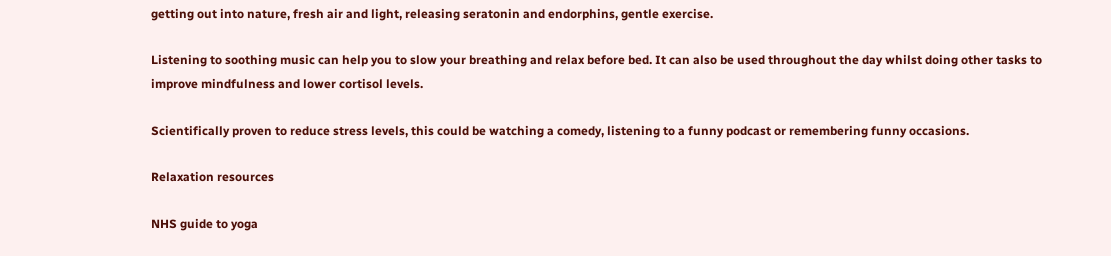getting out into nature, fresh air and light, releasing seratonin and endorphins, gentle exercise.

Listening to soothing music can help you to slow your breathing and relax before bed. It can also be used throughout the day whilst doing other tasks to improve mindfulness and lower cortisol levels.

Scientifically proven to reduce stress levels, this could be watching a comedy, listening to a funny podcast or remembering funny occasions.

Relaxation resources

NHS guide to yoga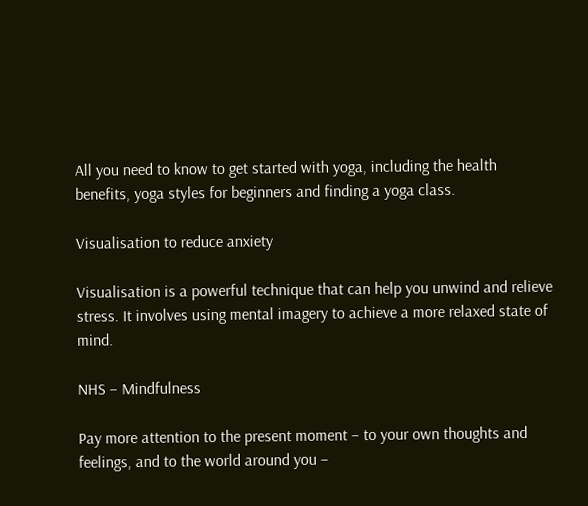All you need to know to get started with yoga, including the health benefits, yoga styles for beginners and finding a yoga class.

Visualisation to reduce anxiety

Visualisation is a powerful technique that can help you unwind and relieve stress. It involves using mental imagery to achieve a more relaxed state of mind.

NHS – Mindfulness

Pay more attention to the present moment – to your own thoughts and feelings, and to the world around you –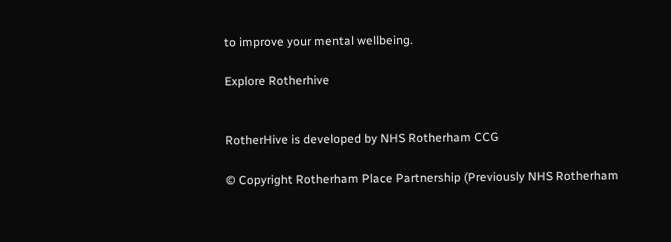to improve your mental wellbeing.

Explore Rotherhive


RotherHive is developed by NHS Rotherham CCG

© Copyright Rotherham Place Partnership (Previously NHS Rotherham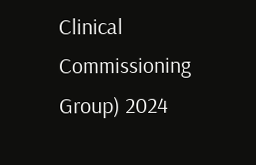Clinical Commissioning Group) 2024